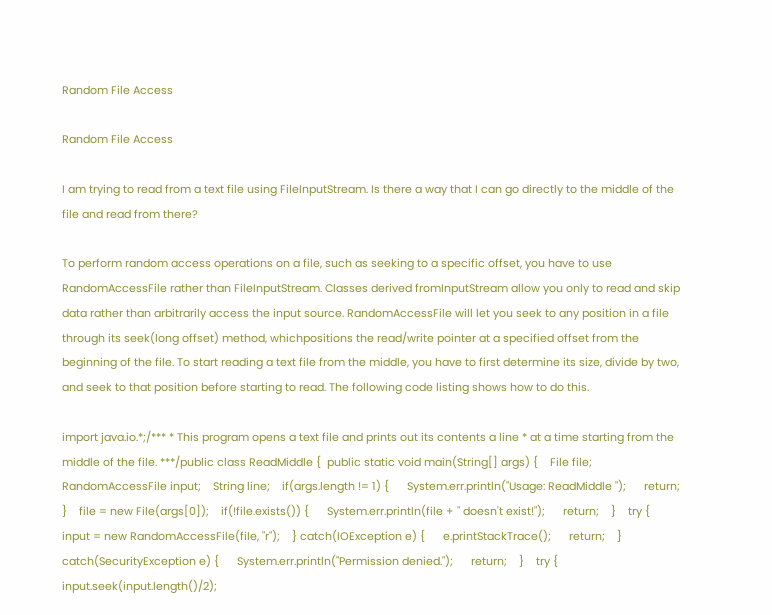Random File Access

Random File Access

I am trying to read from a text file using FileInputStream. Is there a way that I can go directly to the middle of the file and read from there?

To perform random access operations on a file, such as seeking to a specific offset, you have to use RandomAccessFile rather than FileInputStream. Classes derived fromInputStream allow you only to read and skip data rather than arbitrarily access the input source. RandomAccessFile will let you seek to any position in a file through its seek(long offset) method, whichpositions the read/write pointer at a specified offset from the beginning of the file. To start reading a text file from the middle, you have to first determine its size, divide by two, and seek to that position before starting to read. The following code listing shows how to do this.

import java.io.*;/*** * This program opens a text file and prints out its contents a line * at a time starting from the middle of the file. ***/public class ReadMiddle {  public static void main(String[] args) {    File file;    RandomAccessFile input;    String line;    if(args.length != 1) {      System.err.println("Usage: ReadMiddle ");      return;    }    file = new File(args[0]);    if(!file.exists()) {      System.err.println(file + " doesn't exist!");      return;    }    try {      input = new RandomAccessFile(file, "r");    } catch(IOException e) {      e.printStackTrace();      return;    } catch(SecurityException e) {      System.err.println("Permission denied.");      return;    }    try {      input.seek(input.length()/2);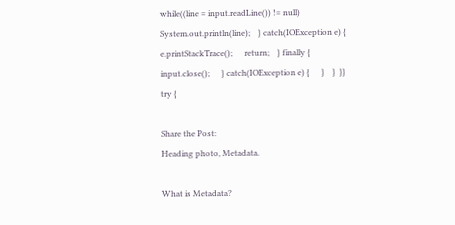while((line = input.readLine()) != null)        System.out.println(line);    } catch(IOException e) {      e.printStackTrace();      return;    } finally {        input.close();      } catch(IOException e) {      }    }  }}          try {

Share the Post:
Heading photo, Metadata.

What is Metadata?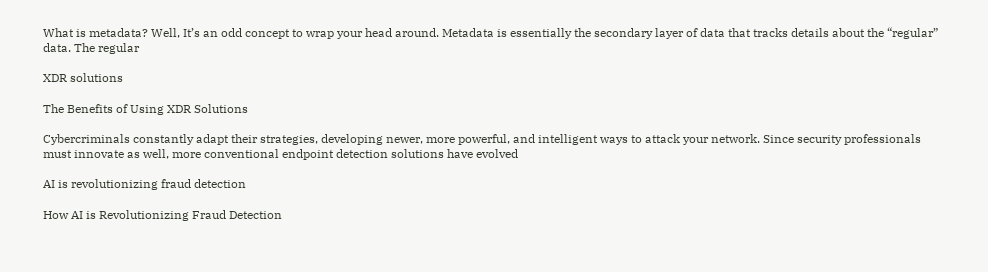What is metadata? Well, It’s an odd concept to wrap your head around. Metadata is essentially the secondary layer of data that tracks details about the “regular” data. The regular

XDR solutions

The Benefits of Using XDR Solutions

Cybercriminals constantly adapt their strategies, developing newer, more powerful, and intelligent ways to attack your network. Since security professionals must innovate as well, more conventional endpoint detection solutions have evolved

AI is revolutionizing fraud detection

How AI is Revolutionizing Fraud Detection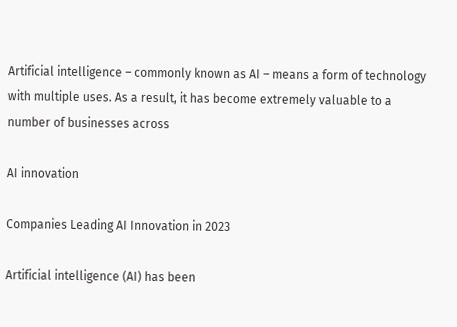Artificial intelligence – commonly known as AI – means a form of technology with multiple uses. As a result, it has become extremely valuable to a number of businesses across

AI innovation

Companies Leading AI Innovation in 2023

Artificial intelligence (AI) has been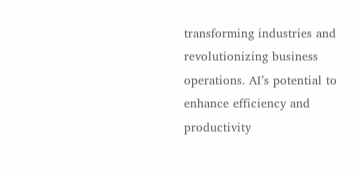transforming industries and revolutionizing business operations. AI’s potential to enhance efficiency and productivity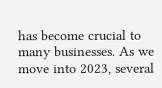has become crucial to many businesses. As we move into 2023, several